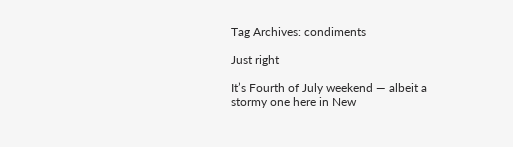Tag Archives: condiments

Just right

It’s Fourth of July weekend — albeit a stormy one here in New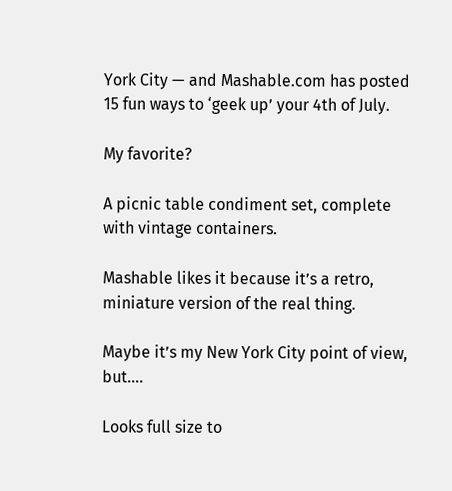York City — and Mashable.com has posted 15 fun ways to ‘geek up’ your 4th of July.

My favorite?

A picnic table condiment set, complete with vintage containers.

Mashable likes it because it’s a retro, miniature version of the real thing.

Maybe it’s my New York City point of view, but….

Looks full size to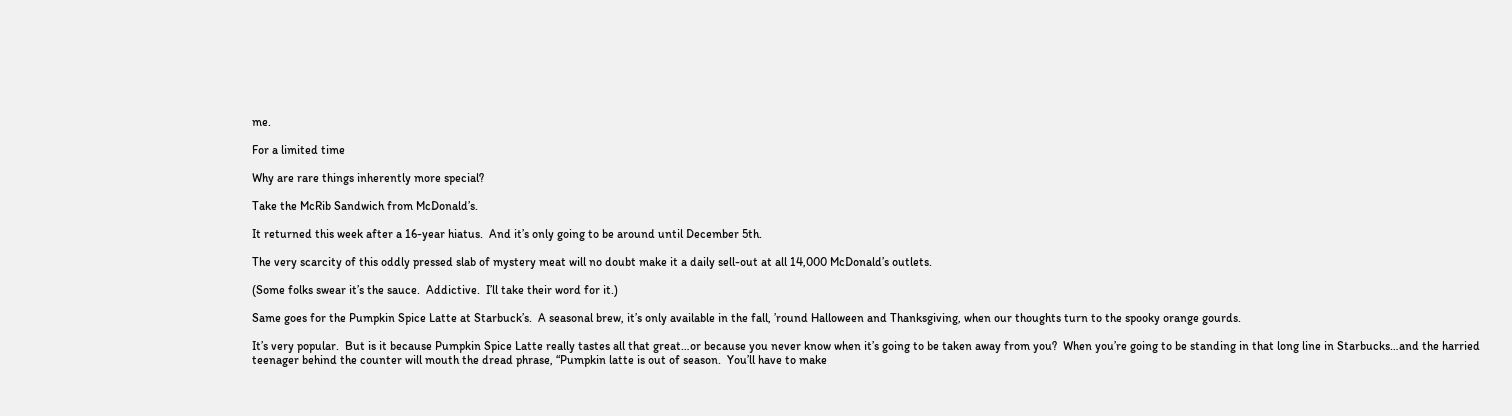me.

For a limited time

Why are rare things inherently more special?

Take the McRib Sandwich from McDonald’s.

It returned this week after a 16-year hiatus.  And it’s only going to be around until December 5th.

The very scarcity of this oddly pressed slab of mystery meat will no doubt make it a daily sell-out at all 14,000 McDonald’s outlets.

(Some folks swear it’s the sauce.  Addictive.  I’ll take their word for it.)

Same goes for the Pumpkin Spice Latte at Starbuck’s.  A seasonal brew, it’s only available in the fall, ’round Halloween and Thanksgiving, when our thoughts turn to the spooky orange gourds.

It’s very popular.  But is it because Pumpkin Spice Latte really tastes all that great…or because you never know when it’s going to be taken away from you?  When you’re going to be standing in that long line in Starbucks…and the harried teenager behind the counter will mouth the dread phrase, “Pumpkin latte is out of season.  You’ll have to make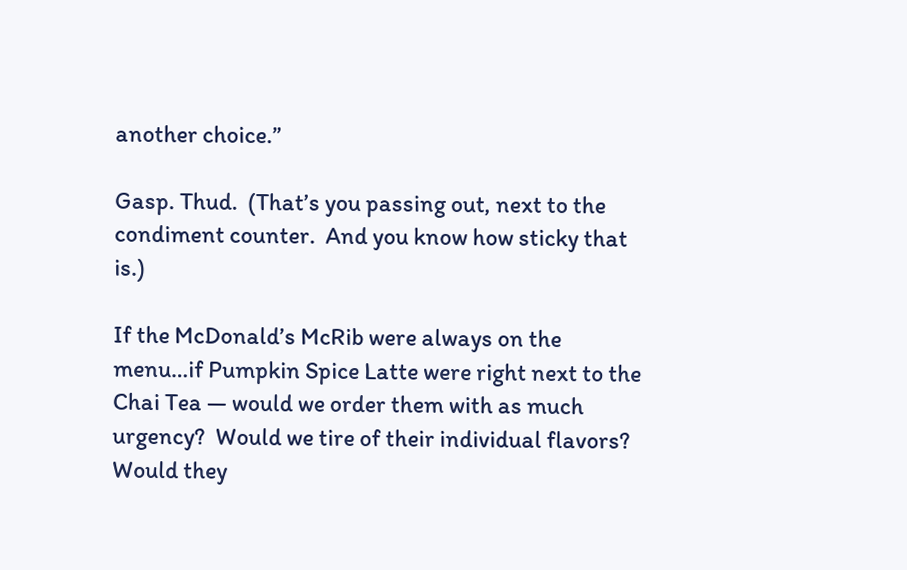another choice.”

Gasp. Thud.  (That’s you passing out, next to the condiment counter.  And you know how sticky that is.)

If the McDonald’s McRib were always on the menu…if Pumpkin Spice Latte were right next to the Chai Tea — would we order them with as much urgency?  Would we tire of their individual flavors?   Would they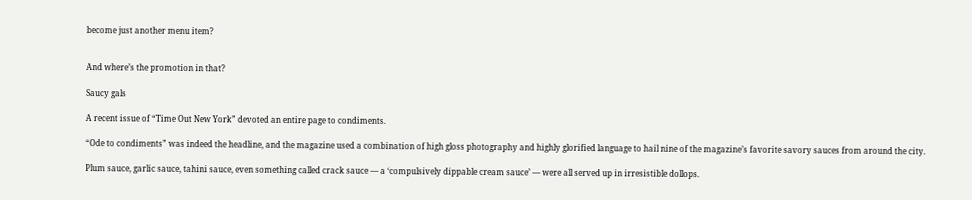become just another menu item?


And where’s the promotion in that?

Saucy gals

A recent issue of “Time Out New York” devoted an entire page to condiments.

“Ode to condiments” was indeed the headline, and the magazine used a combination of high gloss photography and highly glorified language to hail nine of the magazine’s favorite savory sauces from around the city.

Plum sauce, garlic sauce, tahini sauce, even something called crack sauce — a ‘compulsively dippable cream sauce’ — were all served up in irresistible dollops.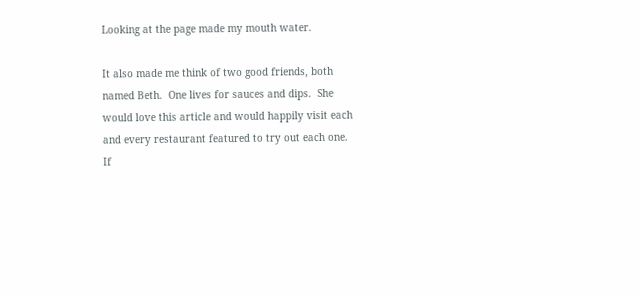Looking at the page made my mouth water.

It also made me think of two good friends, both named Beth.  One lives for sauces and dips.  She would love this article and would happily visit each and every restaurant featured to try out each one.  If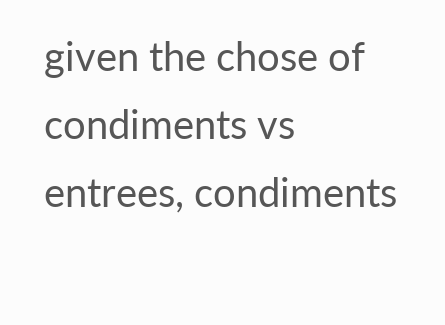given the chose of condiments vs entrees, condiments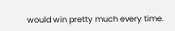would win pretty much every time.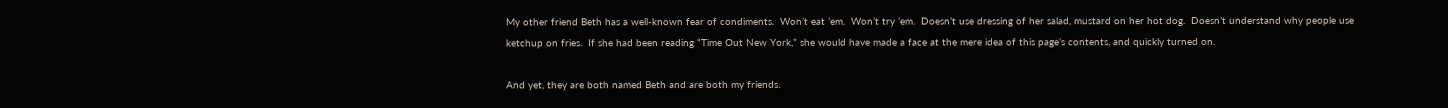My other friend Beth has a well-known fear of condiments.  Won’t eat ’em.  Won’t try ’em.  Doesn’t use dressing of her salad, mustard on her hot dog.  Doesn’t understand why people use ketchup on fries.  If she had been reading “Time Out New York,” she would have made a face at the mere idea of this page’s contents, and quickly turned on.

And yet, they are both named Beth and are both my friends.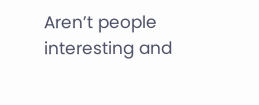Aren’t people interesting and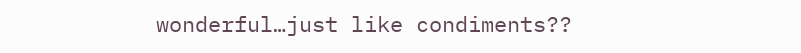wonderful…just like condiments??